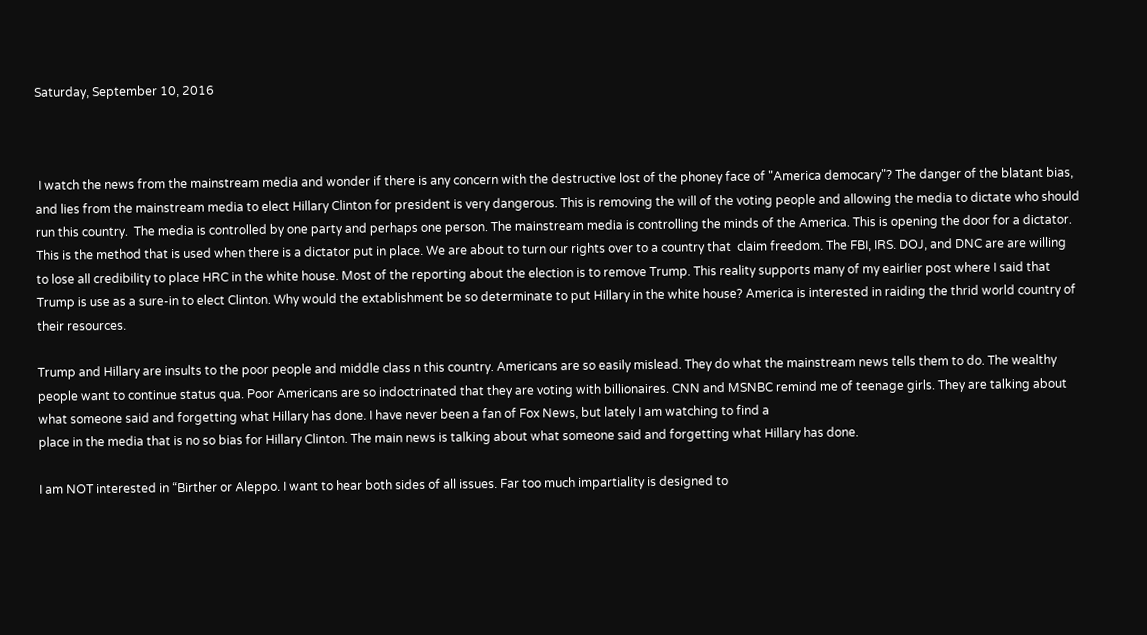Saturday, September 10, 2016



 I watch the news from the mainstream media and wonder if there is any concern with the destructive lost of the phoney face of "America democary"? The danger of the blatant bias, and lies from the mainstream media to elect Hillary Clinton for president is very dangerous. This is removing the will of the voting people and allowing the media to dictate who should run this country.  The media is controlled by one party and perhaps one person. The mainstream media is controlling the minds of the America. This is opening the door for a dictator. This is the method that is used when there is a dictator put in place. We are about to turn our rights over to a country that  claim freedom. The FBI, IRS. DOJ, and DNC are are willing to lose all credibility to place HRC in the white house. Most of the reporting about the election is to remove Trump. This reality supports many of my eairlier post where I said that Trump is use as a sure-in to elect Clinton. Why would the extablishment be so determinate to put Hillary in the white house? America is interested in raiding the thrid world country of their resources.

Trump and Hillary are insults to the poor people and middle class n this country. Americans are so easily mislead. They do what the mainstream news tells them to do. The wealthy people want to continue status qua. Poor Americans are so indoctrinated that they are voting with billionaires. CNN and MSNBC remind me of teenage girls. They are talking about what someone said and forgetting what Hillary has done. I have never been a fan of Fox News, but lately I am watching to find a
place in the media that is no so bias for Hillary Clinton. The main news is talking about what someone said and forgetting what Hillary has done.

I am NOT interested in “Birther or Aleppo. I want to hear both sides of all issues. Far too much impartiality is designed to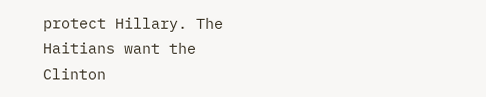protect Hillary. The Haitians want the Clinton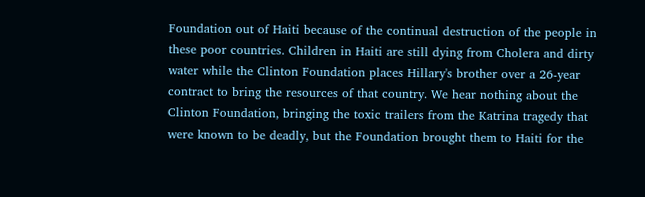Foundation out of Haiti because of the continual destruction of the people in these poor countries. Children in Haiti are still dying from Cholera and dirty water while the Clinton Foundation places Hillary's brother over a 26-year contract to bring the resources of that country. We hear nothing about the Clinton Foundation, bringing the toxic trailers from the Katrina tragedy that were known to be deadly, but the Foundation brought them to Haiti for the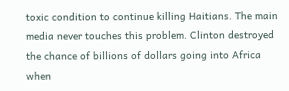toxic condition to continue killing Haitians. The main media never touches this problem. Clinton destroyed the chance of billions of dollars going into Africa when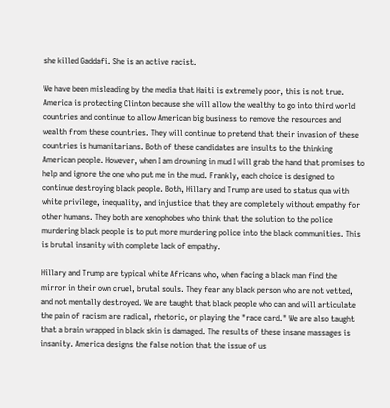she killed Gaddafi. She is an active racist.

We have been misleading by the media that Haiti is extremely poor, this is not true. America is protecting Clinton because she will allow the wealthy to go into third world countries and continue to allow American big business to remove the resources and wealth from these countries. They will continue to pretend that their invasion of these countries is humanitarians. Both of these candidates are insults to the thinking American people. However, when I am drowning in mud I will grab the hand that promises to help and ignore the one who put me in the mud. Frankly, each choice is designed to continue destroying black people. Both, Hillary and Trump are used to status qua with white privilege, inequality, and injustice that they are completely without empathy for other humans. They both are xenophobes who think that the solution to the police murdering black people is to put more murdering police into the black communities. This is brutal insanity with complete lack of empathy.

Hillary and Trump are typical white Africans who, when facing a black man find the mirror in their own cruel, brutal souls. They fear any black person who are not vetted, and not mentally destroyed. We are taught that black people who can and will articulate the pain of racism are radical, rhetoric, or playing the "race card." We are also taught that a brain wrapped in black skin is damaged. The results of these insane massages is insanity. America designs the false notion that the issue of us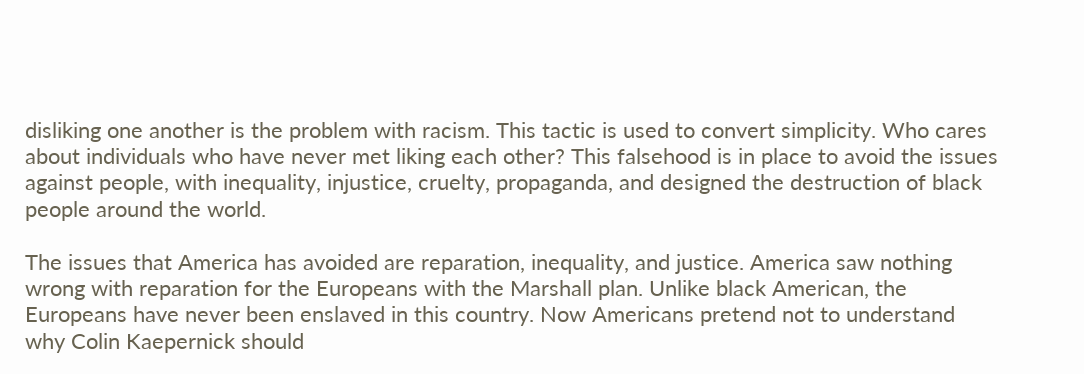disliking one another is the problem with racism. This tactic is used to convert simplicity. Who cares about individuals who have never met liking each other? This falsehood is in place to avoid the issues against people, with inequality, injustice, cruelty, propaganda, and designed the destruction of black people around the world.

The issues that America has avoided are reparation, inequality, and justice. America saw nothing wrong with reparation for the Europeans with the Marshall plan. Unlike black American, the Europeans have never been enslaved in this country. Now Americans pretend not to understand why Colin Kaepernick should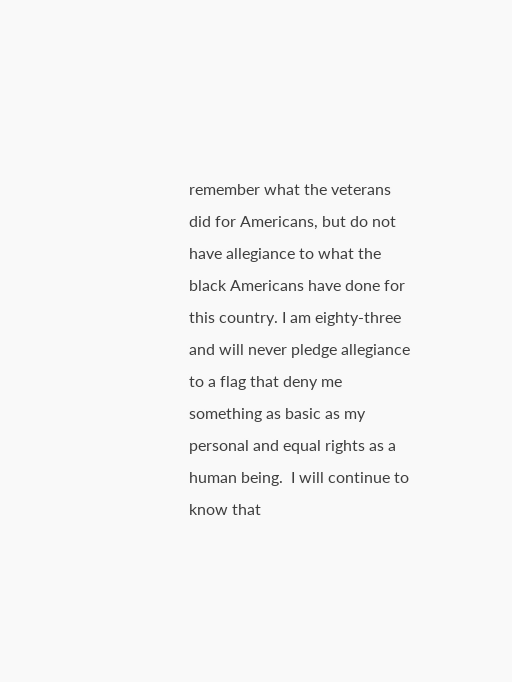remember what the veterans did for Americans, but do not have allegiance to what the black Americans have done for this country. I am eighty-three and will never pledge allegiance to a flag that deny me something as basic as my personal and equal rights as a human being.  I will continue to know that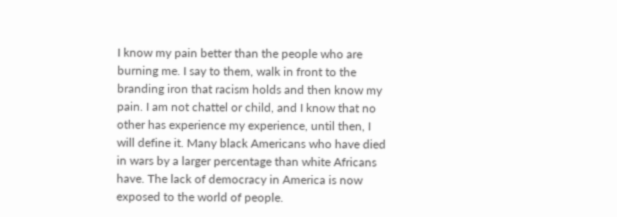I know my pain better than the people who are burning me. I say to them, walk in front to the branding iron that racism holds and then know my pain. I am not chattel or child, and I know that no other has experience my experience, until then, I will define it. Many black Americans who have died in wars by a larger percentage than white Africans have. The lack of democracy in America is now exposed to the world of people.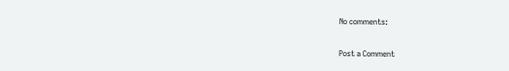No comments:

Post a Comment